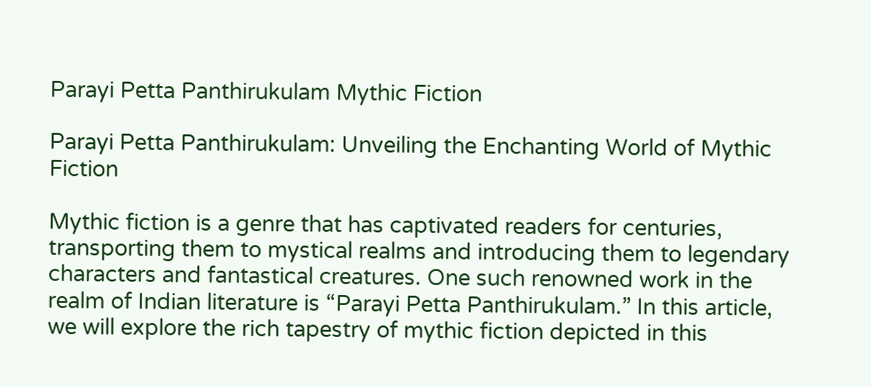Parayi Petta Panthirukulam Mythic Fiction

Parayi Petta Panthirukulam: Unveiling the Enchanting World of Mythic Fiction

Mythic fiction is a genre that has captivated readers for centuries, transporting them to mystical realms and introducing them to legendary characters and fantastical creatures. One such renowned work in the realm of Indian literature is “Parayi Petta Panthirukulam.” In this article, we will explore the rich tapestry of mythic fiction depicted in this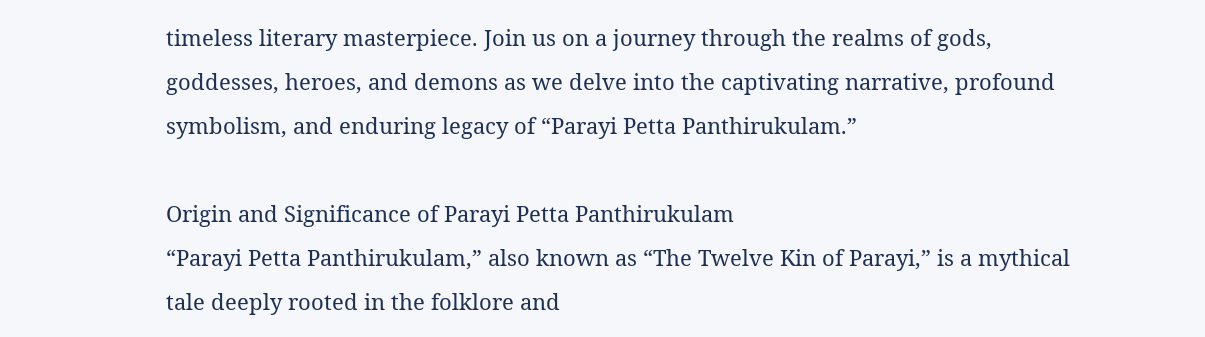timeless literary masterpiece. Join us on a journey through the realms of gods, goddesses, heroes, and demons as we delve into the captivating narrative, profound symbolism, and enduring legacy of “Parayi Petta Panthirukulam.”

Origin and Significance of Parayi Petta Panthirukulam
“Parayi Petta Panthirukulam,” also known as “The Twelve Kin of Parayi,” is a mythical tale deeply rooted in the folklore and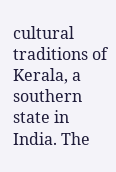cultural traditions of Kerala, a southern state in India. The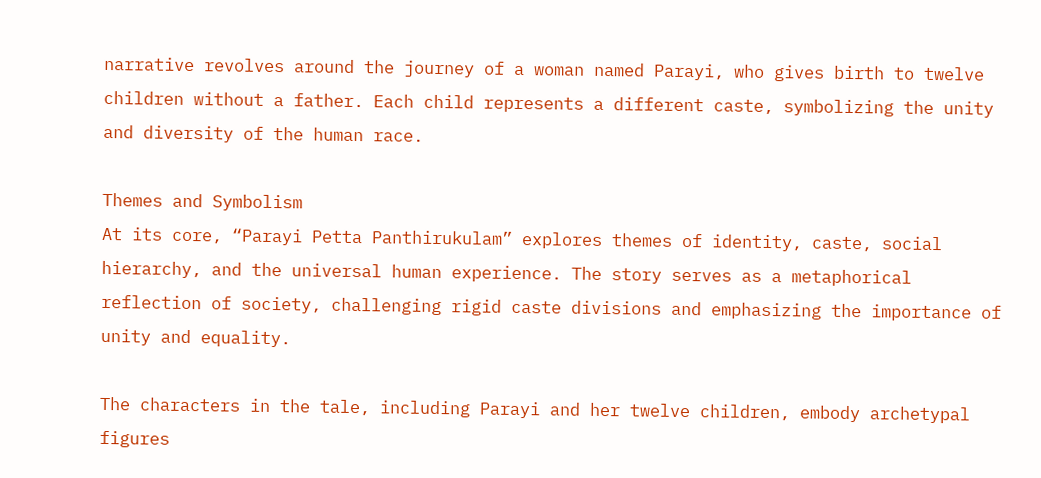narrative revolves around the journey of a woman named Parayi, who gives birth to twelve children without a father. Each child represents a different caste, symbolizing the unity and diversity of the human race.

Themes and Symbolism
At its core, “Parayi Petta Panthirukulam” explores themes of identity, caste, social hierarchy, and the universal human experience. The story serves as a metaphorical reflection of society, challenging rigid caste divisions and emphasizing the importance of unity and equality.

The characters in the tale, including Parayi and her twelve children, embody archetypal figures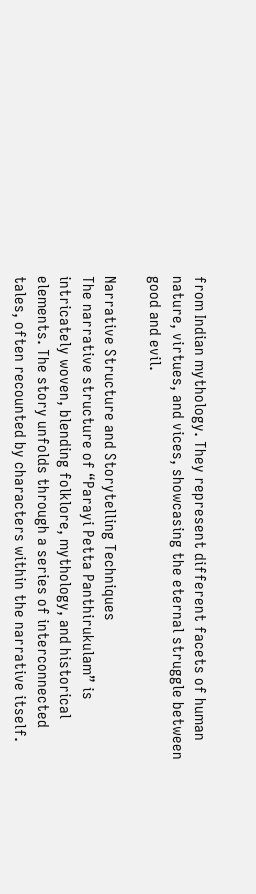from Indian mythology. They represent different facets of human nature, virtues, and vices, showcasing the eternal struggle between good and evil.

Narrative Structure and Storytelling Techniques
The narrative structure of “Parayi Petta Panthirukulam” is intricately woven, blending folklore, mythology, and historical elements. The story unfolds through a series of interconnected tales, often recounted by characters within the narrative itself.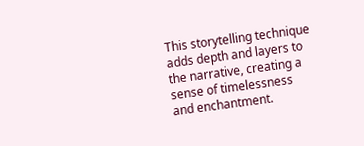This storytelling technique adds depth and layers to the narrative, creating a sense of timelessness and enchantment.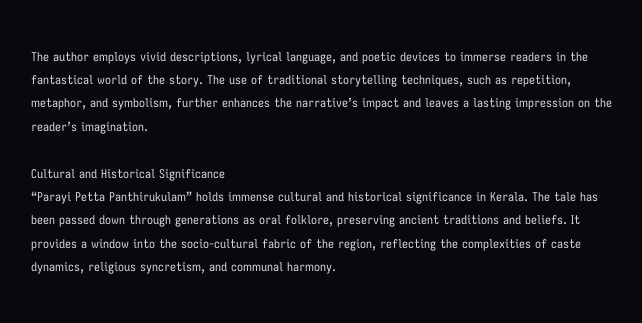The author employs vivid descriptions, lyrical language, and poetic devices to immerse readers in the fantastical world of the story. The use of traditional storytelling techniques, such as repetition, metaphor, and symbolism, further enhances the narrative’s impact and leaves a lasting impression on the reader’s imagination.

Cultural and Historical Significance
“Parayi Petta Panthirukulam” holds immense cultural and historical significance in Kerala. The tale has been passed down through generations as oral folklore, preserving ancient traditions and beliefs. It provides a window into the socio-cultural fabric of the region, reflecting the complexities of caste dynamics, religious syncretism, and communal harmony.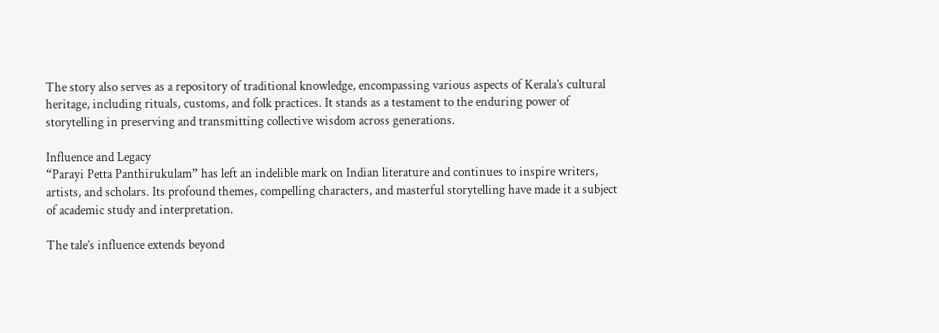The story also serves as a repository of traditional knowledge, encompassing various aspects of Kerala’s cultural heritage, including rituals, customs, and folk practices. It stands as a testament to the enduring power of storytelling in preserving and transmitting collective wisdom across generations.

Influence and Legacy
“Parayi Petta Panthirukulam” has left an indelible mark on Indian literature and continues to inspire writers, artists, and scholars. Its profound themes, compelling characters, and masterful storytelling have made it a subject of academic study and interpretation.

The tale’s influence extends beyond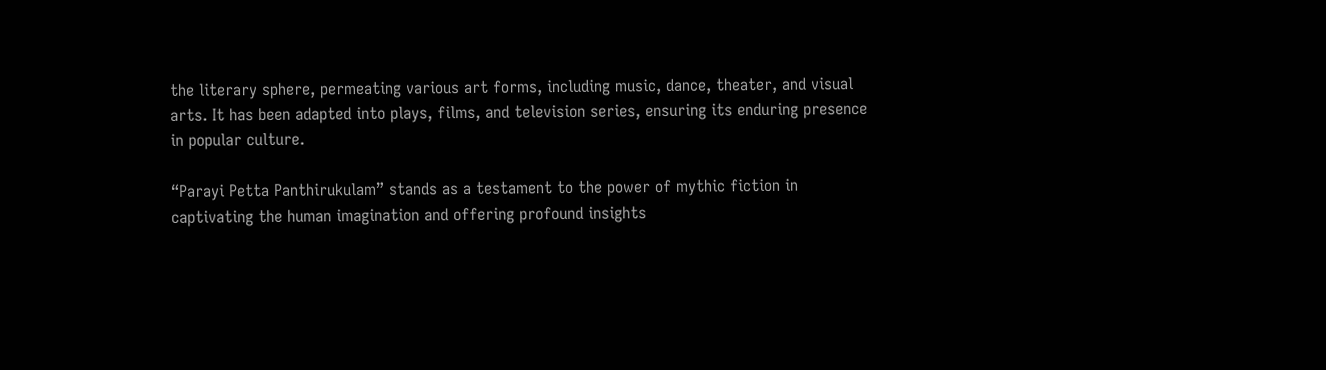the literary sphere, permeating various art forms, including music, dance, theater, and visual arts. It has been adapted into plays, films, and television series, ensuring its enduring presence in popular culture.

“Parayi Petta Panthirukulam” stands as a testament to the power of mythic fiction in captivating the human imagination and offering profound insights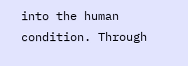into the human condition. Through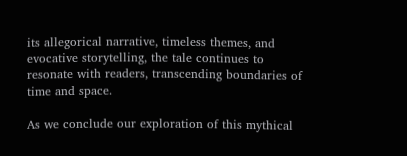its allegorical narrative, timeless themes, and evocative storytelling, the tale continues to resonate with readers, transcending boundaries of time and space.

As we conclude our exploration of this mythical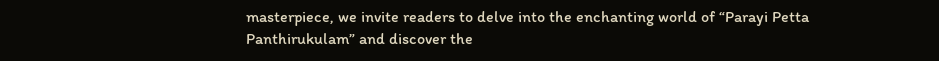masterpiece, we invite readers to delve into the enchanting world of “Parayi Petta Panthirukulam” and discover the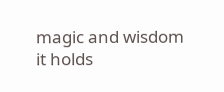magic and wisdom it holds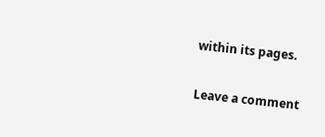within its pages.

Leave a comment